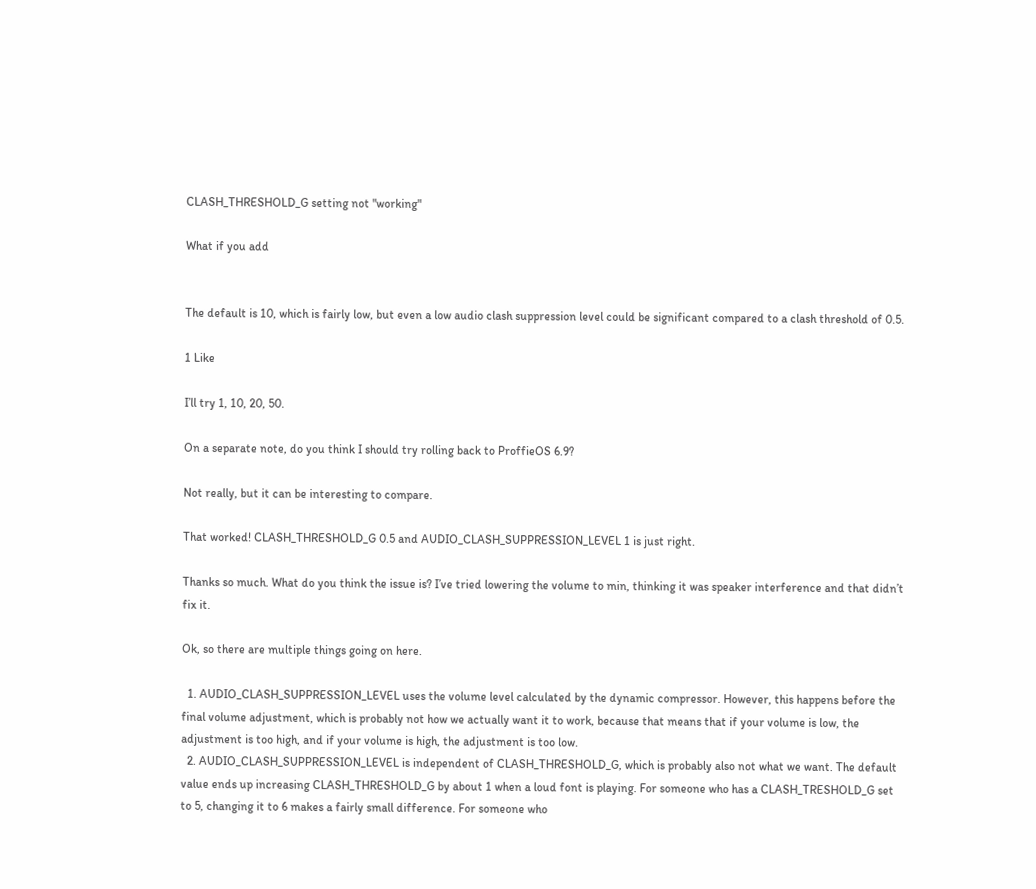CLASH_THRESHOLD_G setting not "working"

What if you add


The default is 10, which is fairly low, but even a low audio clash suppression level could be significant compared to a clash threshold of 0.5.

1 Like

I’ll try 1, 10, 20, 50.

On a separate note, do you think I should try rolling back to ProffieOS 6.9?

Not really, but it can be interesting to compare.

That worked! CLASH_THRESHOLD_G 0.5 and AUDIO_CLASH_SUPPRESSION_LEVEL 1 is just right.

Thanks so much. What do you think the issue is? I’ve tried lowering the volume to min, thinking it was speaker interference and that didn’t fix it.

Ok, so there are multiple things going on here.

  1. AUDIO_CLASH_SUPPRESSION_LEVEL uses the volume level calculated by the dynamic compressor. However, this happens before the final volume adjustment, which is probably not how we actually want it to work, because that means that if your volume is low, the adjustment is too high, and if your volume is high, the adjustment is too low.
  2. AUDIO_CLASH_SUPPRESSION_LEVEL is independent of CLASH_THRESHOLD_G, which is probably also not what we want. The default value ends up increasing CLASH_THRESHOLD_G by about 1 when a loud font is playing. For someone who has a CLASH_TRESHOLD_G set to 5, changing it to 6 makes a fairly small difference. For someone who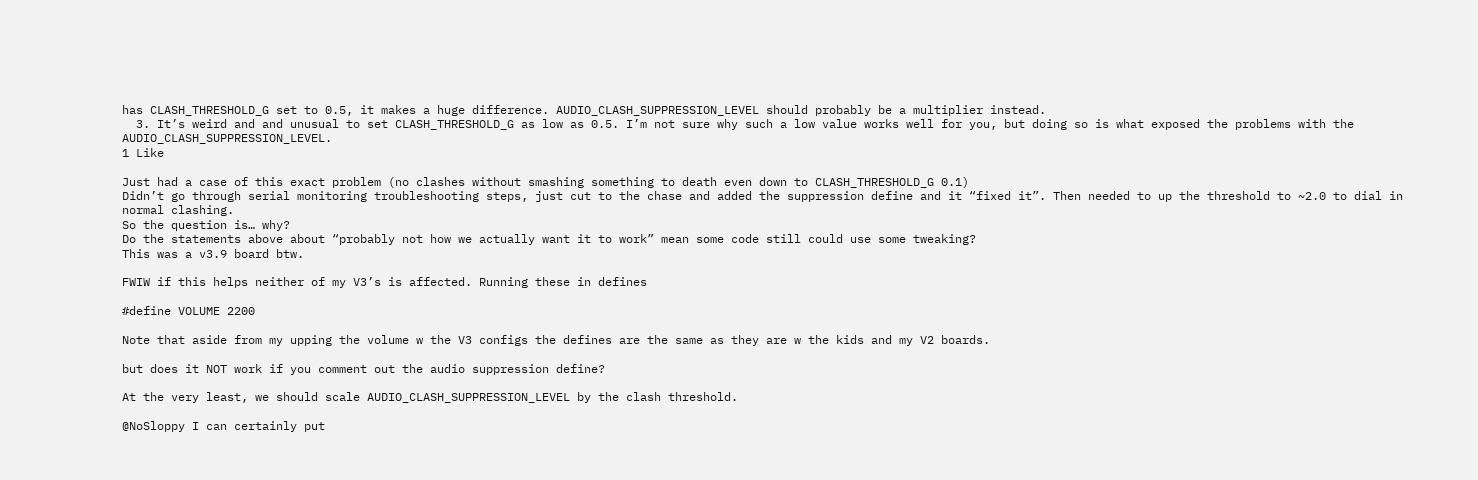has CLASH_THRESHOLD_G set to 0.5, it makes a huge difference. AUDIO_CLASH_SUPPRESSION_LEVEL should probably be a multiplier instead.
  3. It’s weird and and unusual to set CLASH_THRESHOLD_G as low as 0.5. I’m not sure why such a low value works well for you, but doing so is what exposed the problems with the AUDIO_CLASH_SUPPRESSION_LEVEL.
1 Like

Just had a case of this exact problem (no clashes without smashing something to death even down to CLASH_THRESHOLD_G 0.1)
Didn’t go through serial monitoring troubleshooting steps, just cut to the chase and added the suppression define and it “fixed it”. Then needed to up the threshold to ~2.0 to dial in normal clashing.
So the question is… why?
Do the statements above about “probably not how we actually want it to work” mean some code still could use some tweaking?
This was a v3.9 board btw.

FWIW if this helps neither of my V3’s is affected. Running these in defines

#define VOLUME 2200

Note that aside from my upping the volume w the V3 configs the defines are the same as they are w the kids and my V2 boards.

but does it NOT work if you comment out the audio suppression define?

At the very least, we should scale AUDIO_CLASH_SUPPRESSION_LEVEL by the clash threshold.

@NoSloppy I can certainly put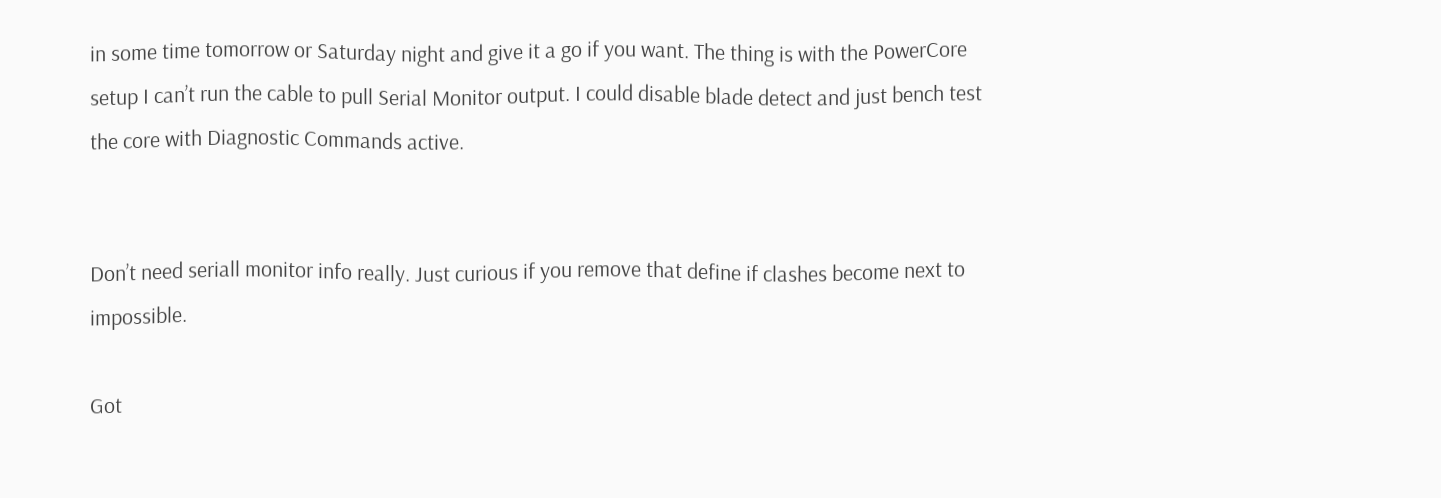in some time tomorrow or Saturday night and give it a go if you want. The thing is with the PowerCore setup I can’t run the cable to pull Serial Monitor output. I could disable blade detect and just bench test the core with Diagnostic Commands active.


Don’t need seriall monitor info really. Just curious if you remove that define if clashes become next to impossible.

Got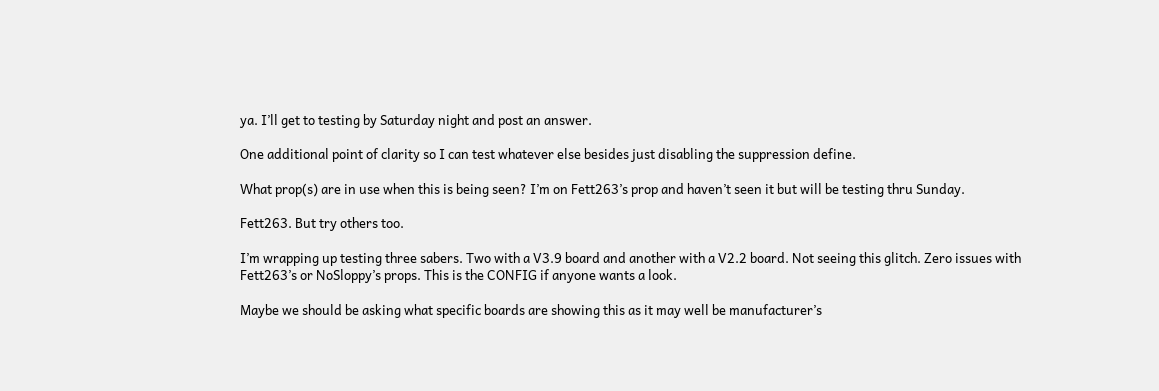ya. I’ll get to testing by Saturday night and post an answer.

One additional point of clarity so I can test whatever else besides just disabling the suppression define.

What prop(s) are in use when this is being seen? I’m on Fett263’s prop and haven’t seen it but will be testing thru Sunday.

Fett263. But try others too.

I’m wrapping up testing three sabers. Two with a V3.9 board and another with a V2.2 board. Not seeing this glitch. Zero issues with Fett263’s or NoSloppy’s props. This is the CONFIG if anyone wants a look.

Maybe we should be asking what specific boards are showing this as it may well be manufacturer’s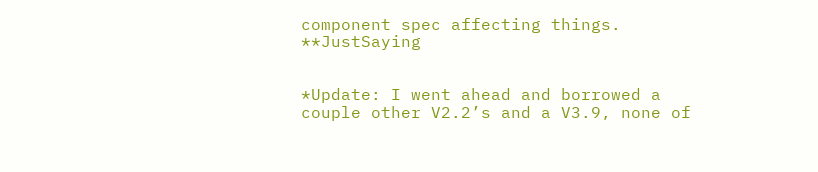component spec affecting things. **JustSaying


*Update: I went ahead and borrowed a couple other V2.2’s and a V3.9, none of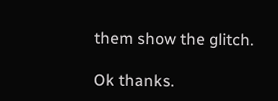them show the glitch.

Ok thanks.